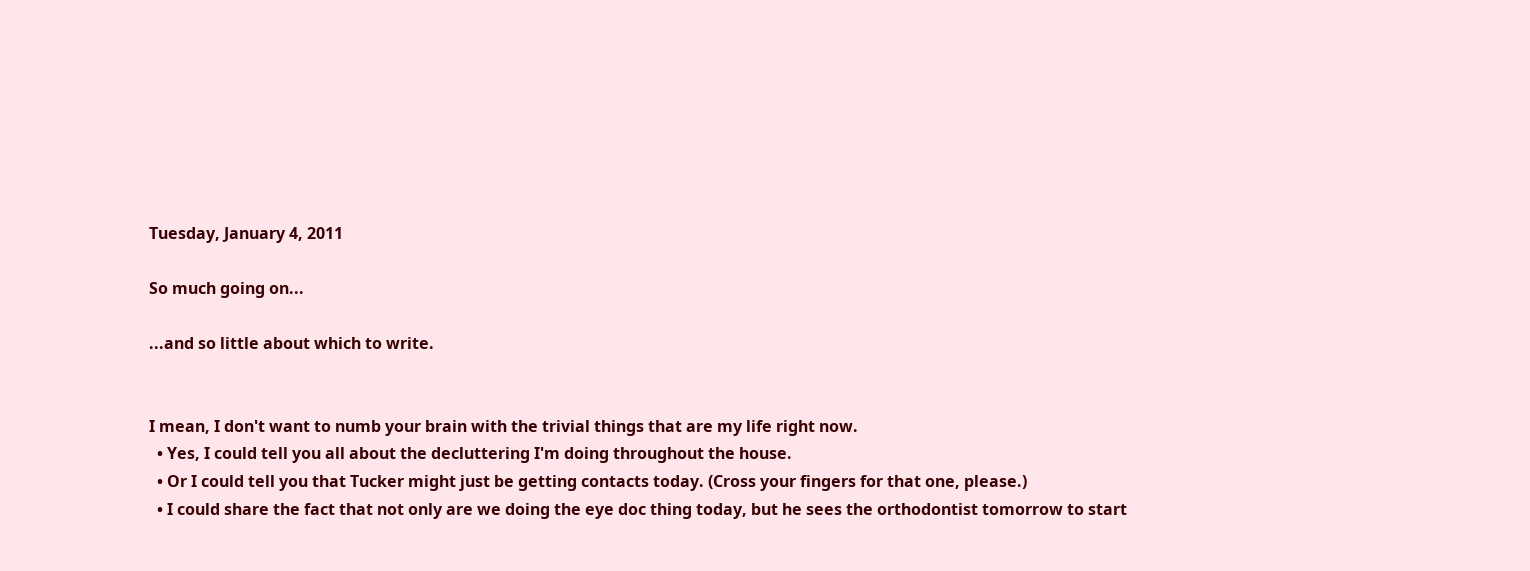Tuesday, January 4, 2011

So much going on...

...and so little about which to write.


I mean, I don't want to numb your brain with the trivial things that are my life right now.
  • Yes, I could tell you all about the decluttering I'm doing throughout the house.
  • Or I could tell you that Tucker might just be getting contacts today. (Cross your fingers for that one, please.)
  • I could share the fact that not only are we doing the eye doc thing today, but he sees the orthodontist tomorrow to start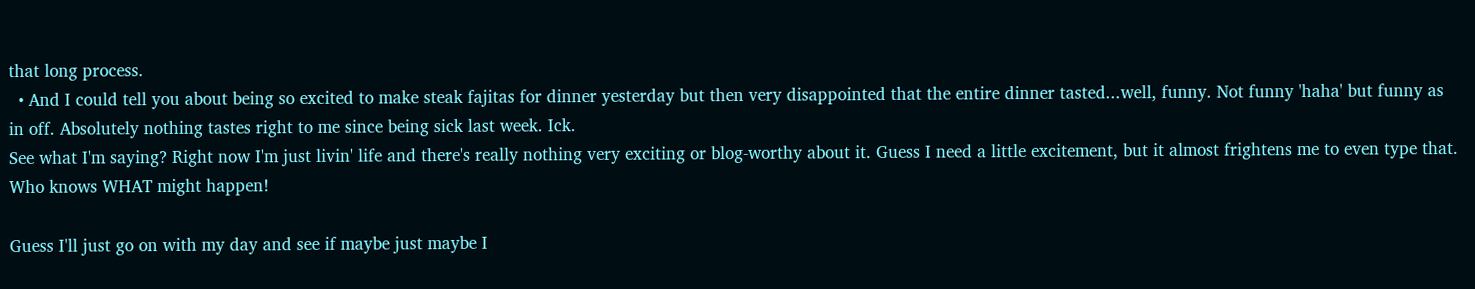that long process.
  • And I could tell you about being so excited to make steak fajitas for dinner yesterday but then very disappointed that the entire dinner tasted...well, funny. Not funny 'haha' but funny as in off. Absolutely nothing tastes right to me since being sick last week. Ick.
See what I'm saying? Right now I'm just livin' life and there's really nothing very exciting or blog-worthy about it. Guess I need a little excitement, but it almost frightens me to even type that. Who knows WHAT might happen!

Guess I'll just go on with my day and see if maybe just maybe I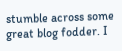stumble across some great blog fodder. I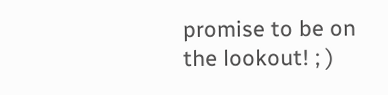promise to be on the lookout! ; )